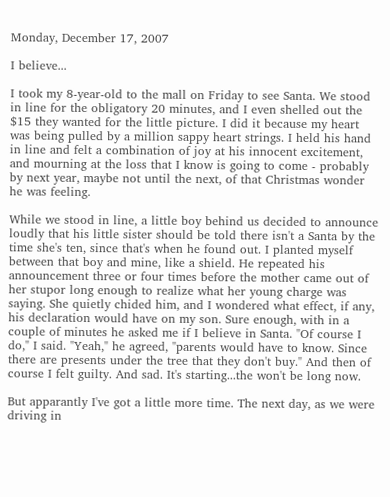Monday, December 17, 2007

I believe...

I took my 8-year-old to the mall on Friday to see Santa. We stood in line for the obligatory 20 minutes, and I even shelled out the $15 they wanted for the little picture. I did it because my heart was being pulled by a million sappy heart strings. I held his hand in line and felt a combination of joy at his innocent excitement, and mourning at the loss that I know is going to come - probably by next year, maybe not until the next, of that Christmas wonder he was feeling.

While we stood in line, a little boy behind us decided to announce loudly that his little sister should be told there isn't a Santa by the time she's ten, since that's when he found out. I planted myself between that boy and mine, like a shield. He repeated his announcement three or four times before the mother came out of her stupor long enough to realize what her young charge was saying. She quietly chided him, and I wondered what effect, if any, his declaration would have on my son. Sure enough, with in a couple of minutes he asked me if I believe in Santa. "Of course I do," I said. "Yeah," he agreed, "parents would have to know. Since there are presents under the tree that they don't buy." And then of course I felt guilty. And sad. It's starting...the won't be long now.

But apparantly I've got a little more time. The next day, as we were driving in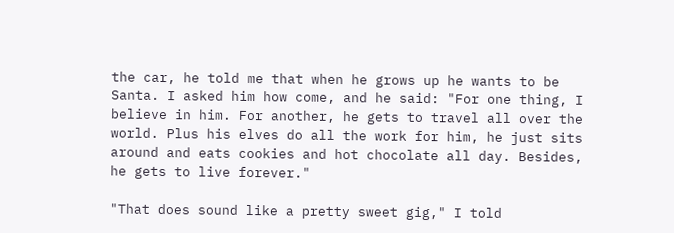the car, he told me that when he grows up he wants to be Santa. I asked him how come, and he said: "For one thing, I believe in him. For another, he gets to travel all over the world. Plus his elves do all the work for him, he just sits around and eats cookies and hot chocolate all day. Besides, he gets to live forever."

"That does sound like a pretty sweet gig," I told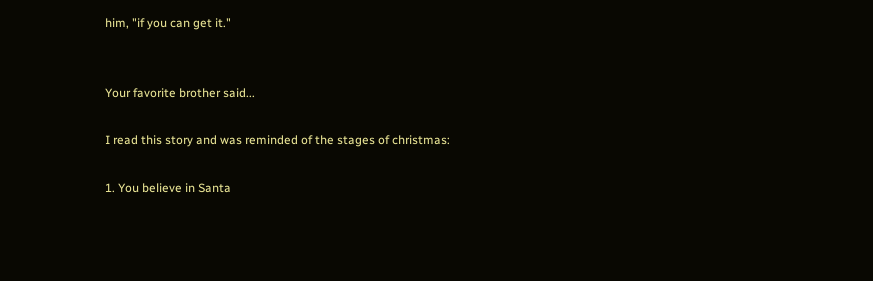him, "if you can get it."


Your favorite brother said...

I read this story and was reminded of the stages of christmas:

1. You believe in Santa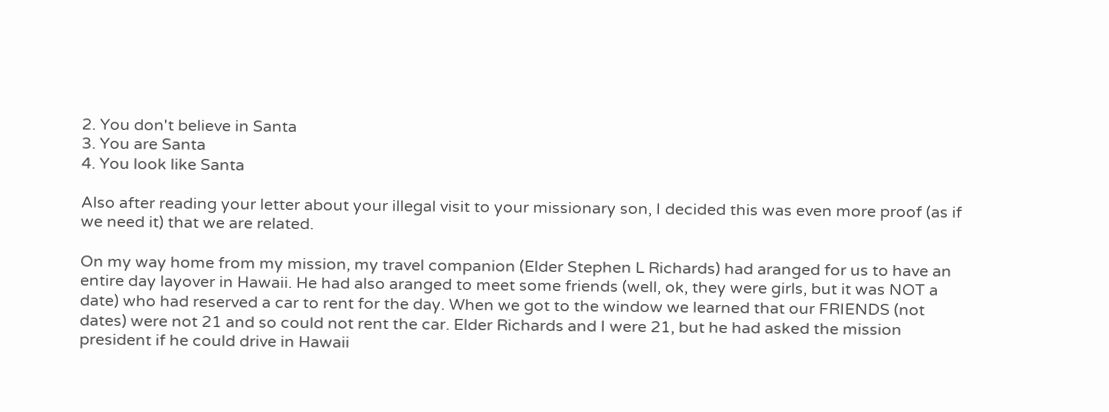2. You don't believe in Santa
3. You are Santa
4. You look like Santa

Also after reading your letter about your illegal visit to your missionary son, I decided this was even more proof (as if we need it) that we are related.

On my way home from my mission, my travel companion (Elder Stephen L Richards) had aranged for us to have an entire day layover in Hawaii. He had also aranged to meet some friends (well, ok, they were girls, but it was NOT a date) who had reserved a car to rent for the day. When we got to the window we learned that our FRIENDS (not dates) were not 21 and so could not rent the car. Elder Richards and I were 21, but he had asked the mission president if he could drive in Hawaii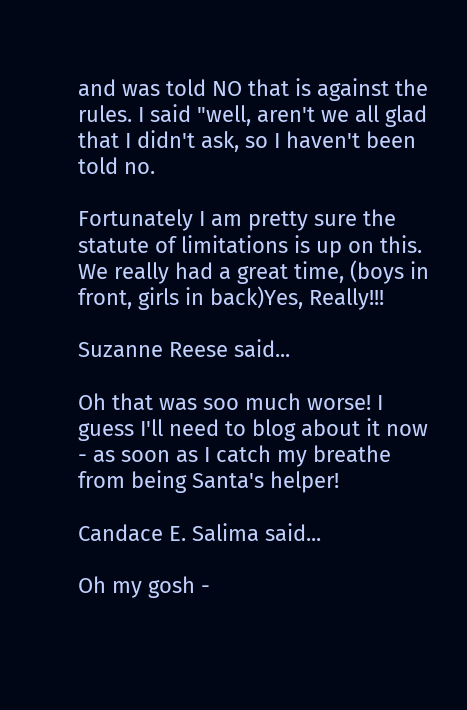and was told NO that is against the rules. I said "well, aren't we all glad that I didn't ask, so I haven't been told no.

Fortunately I am pretty sure the statute of limitations is up on this. We really had a great time, (boys in front, girls in back)Yes, Really!!!

Suzanne Reese said...

Oh that was soo much worse! I guess I'll need to blog about it now - as soon as I catch my breathe from being Santa's helper!

Candace E. Salima said...

Oh my gosh -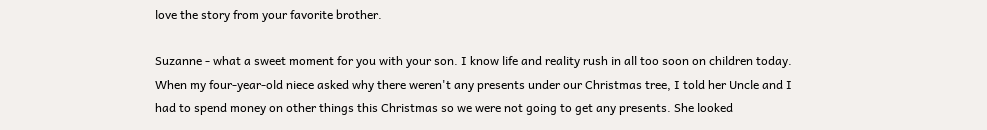love the story from your favorite brother.

Suzanne - what a sweet moment for you with your son. I know life and reality rush in all too soon on children today. When my four-year-old niece asked why there weren't any presents under our Christmas tree, I told her Uncle and I had to spend money on other things this Christmas so we were not going to get any presents. She looked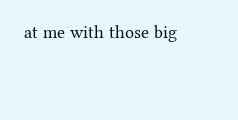at me with those big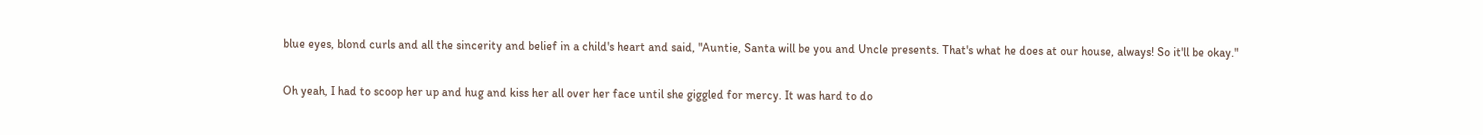blue eyes, blond curls and all the sincerity and belief in a child's heart and said, "Auntie, Santa will be you and Uncle presents. That's what he does at our house, always! So it'll be okay."

Oh yeah, I had to scoop her up and hug and kiss her all over her face until she giggled for mercy. It was hard to do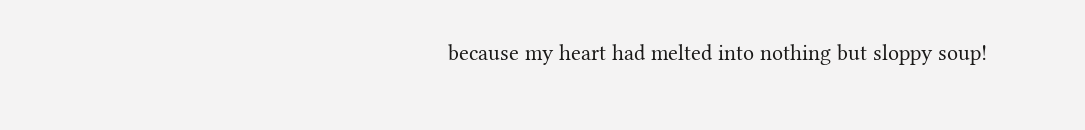because my heart had melted into nothing but sloppy soup!